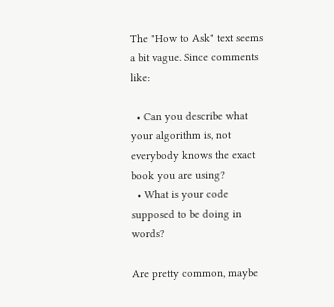The "How to Ask" text seems a bit vague. Since comments like:

  • Can you describe what your algorithm is, not everybody knows the exact book you are using?
  • What is your code supposed to be doing in words?

Are pretty common, maybe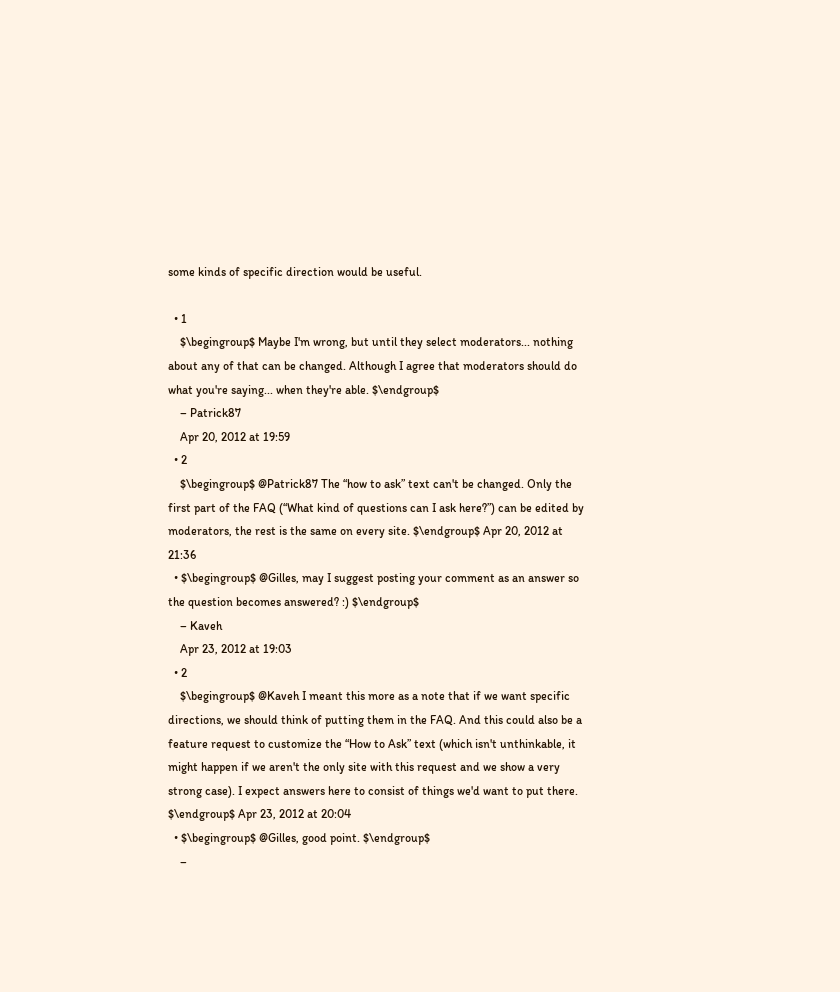some kinds of specific direction would be useful.

  • 1
    $\begingroup$ Maybe I'm wrong, but until they select moderators... nothing about any of that can be changed. Although I agree that moderators should do what you're saying... when they're able. $\endgroup$
    – Patrick87
    Apr 20, 2012 at 19:59
  • 2
    $\begingroup$ @Patrick87 The “how to ask” text can't be changed. Only the first part of the FAQ (“What kind of questions can I ask here?”) can be edited by moderators, the rest is the same on every site. $\endgroup$ Apr 20, 2012 at 21:36
  • $\begingroup$ @Gilles, may I suggest posting your comment as an answer so the question becomes answered? :) $\endgroup$
    – Kaveh
    Apr 23, 2012 at 19:03
  • 2
    $\begingroup$ @Kaveh I meant this more as a note that if we want specific directions, we should think of putting them in the FAQ. And this could also be a feature request to customize the “How to Ask” text (which isn't unthinkable, it might happen if we aren't the only site with this request and we show a very strong case). I expect answers here to consist of things we'd want to put there. $\endgroup$ Apr 23, 2012 at 20:04
  • $\begingroup$ @Gilles, good point. $\endgroup$
    –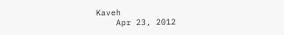Kaveh
    Apr 23, 2012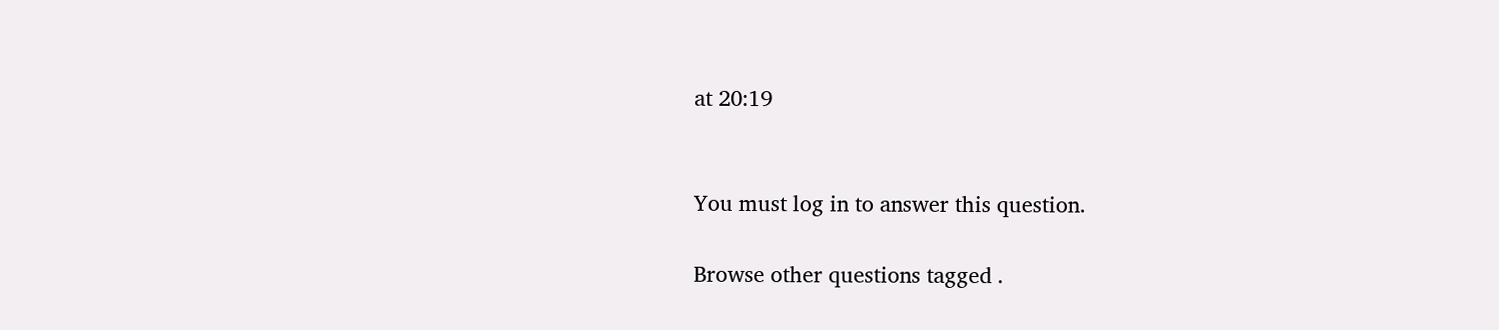at 20:19


You must log in to answer this question.

Browse other questions tagged .